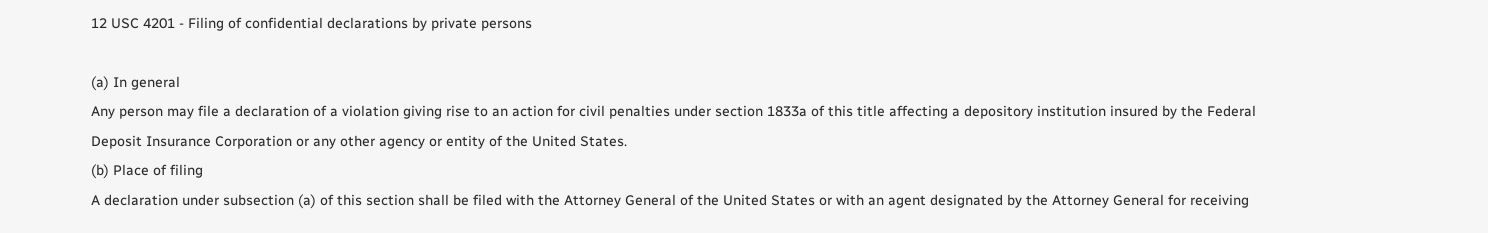12 USC 4201 - Filing of confidential declarations by private persons

(a) In general
Any person may file a declaration of a violation giving rise to an action for civil penalties under section 1833a of this title affecting a depository institution insured by the Federal Deposit Insurance Corporation or any other agency or entity of the United States.
(b) Place of filing
A declaration under subsection (a) of this section shall be filed with the Attorney General of the United States or with an agent designated by the Attorney General for receiving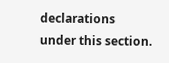declarations under this section.